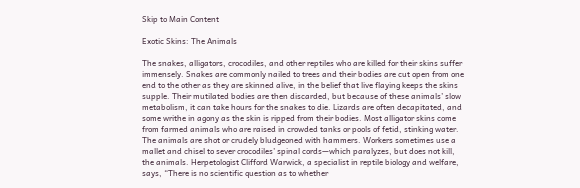Skip to Main Content

Exotic Skins: The Animals

The snakes, alligators, crocodiles, and other reptiles who are killed for their skins suffer immensely. Snakes are commonly nailed to trees and their bodies are cut open from one end to the other as they are skinned alive, in the belief that live flaying keeps the skins supple. Their mutilated bodies are then discarded, but because of these animals’ slow metabolism, it can take hours for the snakes to die. Lizards are often decapitated, and some writhe in agony as the skin is ripped from their bodies. Most alligator skins come from farmed animals who are raised in crowded tanks or pools of fetid, stinking water. The animals are shot or crudely bludgeoned with hammers. Workers sometimes use a mallet and chisel to sever crocodiles’ spinal cords—which paralyzes, but does not kill, the animals. Herpetologist Clifford Warwick, a specialist in reptile biology and welfare, says, “There is no scientific question as to whether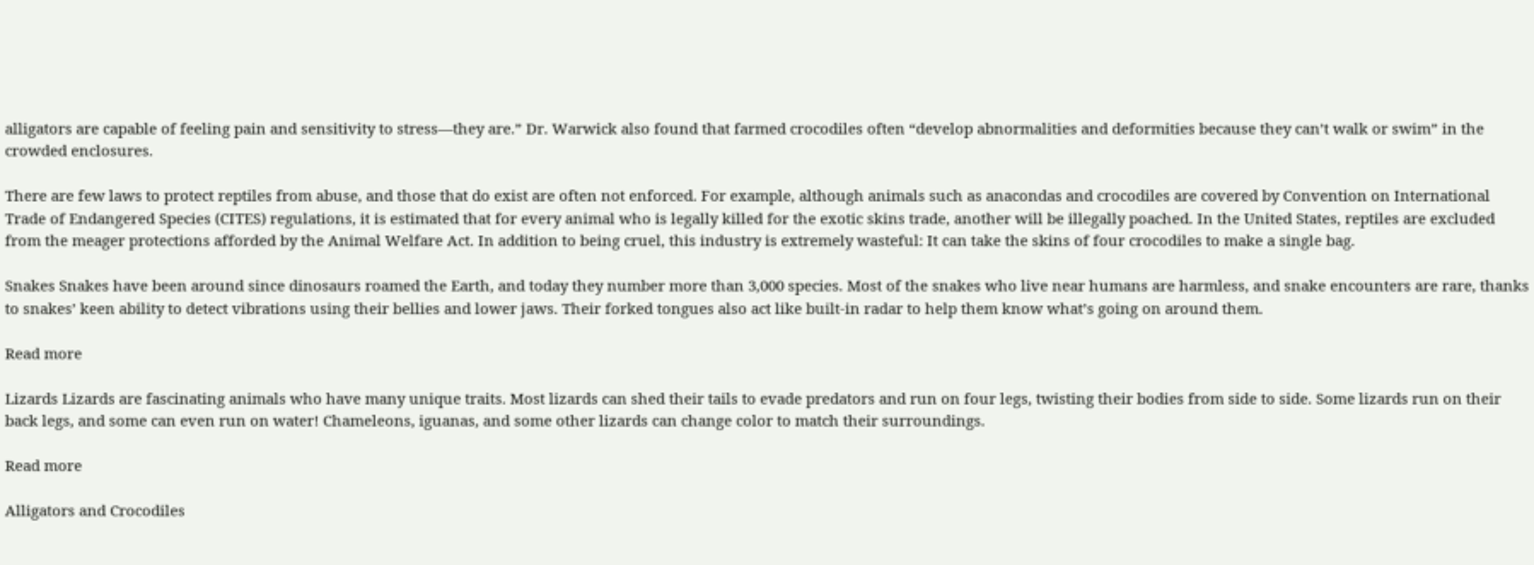alligators are capable of feeling pain and sensitivity to stress—they are.” Dr. Warwick also found that farmed crocodiles often “develop abnormalities and deformities because they can’t walk or swim” in the crowded enclosures.

There are few laws to protect reptiles from abuse, and those that do exist are often not enforced. For example, although animals such as anacondas and crocodiles are covered by Convention on International Trade of Endangered Species (CITES) regulations, it is estimated that for every animal who is legally killed for the exotic skins trade, another will be illegally poached. In the United States, reptiles are excluded from the meager protections afforded by the Animal Welfare Act. In addition to being cruel, this industry is extremely wasteful: It can take the skins of four crocodiles to make a single bag.

Snakes Snakes have been around since dinosaurs roamed the Earth, and today they number more than 3,000 species. Most of the snakes who live near humans are harmless, and snake encounters are rare, thanks to snakes’ keen ability to detect vibrations using their bellies and lower jaws. Their forked tongues also act like built-in radar to help them know what’s going on around them.

Read more

Lizards Lizards are fascinating animals who have many unique traits. Most lizards can shed their tails to evade predators and run on four legs, twisting their bodies from side to side. Some lizards run on their back legs, and some can even run on water! Chameleons, iguanas, and some other lizards can change color to match their surroundings.

Read more

Alligators and Crocodiles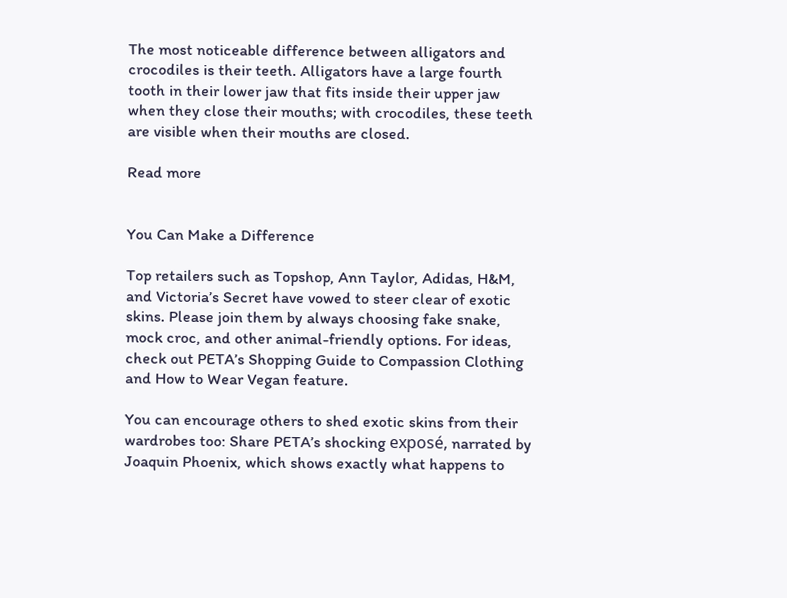The most noticeable difference between alligators and crocodiles is their teeth. Alligators have a large fourth tooth in their lower jaw that fits inside their upper jaw when they close their mouths; with crocodiles, these teeth are visible when their mouths are closed.

Read more


You Can Make a Difference

Top retailers such as Topshop, Ann Taylor, Adidas, H&M, and Victoria’s Secret have vowed to steer clear of exotic skins. Please join them by always choosing fake snake, mock croc, and other animal-friendly options. For ideas, check out PETA’s Shopping Guide to Compassion Clothing and How to Wear Vegan feature.

You can encourage others to shed exotic skins from their wardrobes too: Share PETA’s shocking exposé, narrated by Joaquin Phoenix, which shows exactly what happens to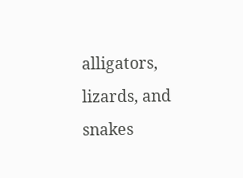alligators, lizards, and snakes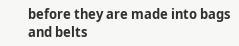before they are made into bags and belts